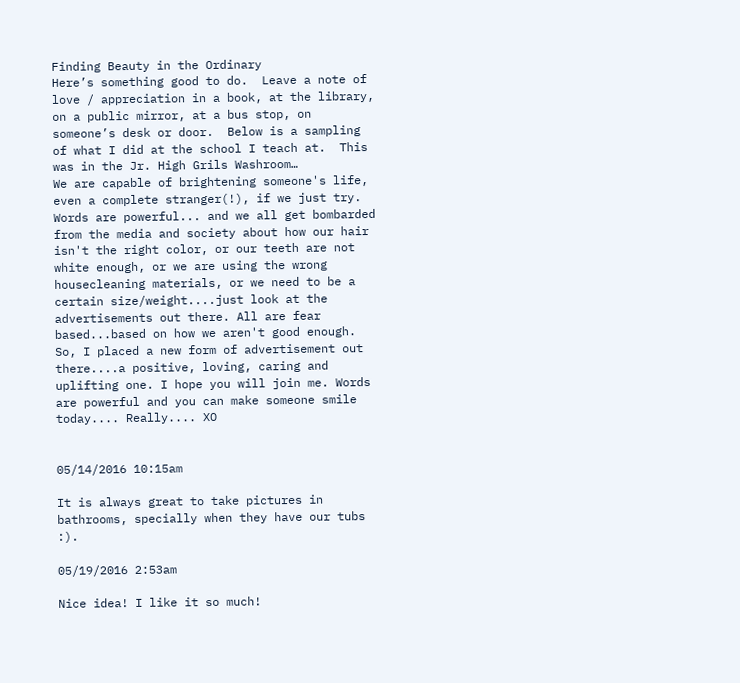Finding Beauty in the Ordinary
Here’s something good to do.  Leave a note of love / appreciation in a book, at the library, on a public mirror, at a bus stop, on someone’s desk or door.  Below is a sampling of what I did at the school I teach at.  This was in the Jr. High Grils Washroom…
We are capable of brightening someone's life, even a complete stranger(!), if we just try. Words are powerful... and we all get bombarded from the media and society about how our hair isn't the right color, or our teeth are not white enough, or we are using the wrong housecleaning materials, or we need to be a certain size/weight....just look at the advertisements out there. All are fear based...based on how we aren't good enough. So, I placed a new form of advertisement out there....a positive, loving, caring and uplifting one. I hope you will join me. Words are powerful and you can make someone smile today.... Really.... XO


05/14/2016 10:15am

It is always great to take pictures in bathrooms, specially when they have our tubs :).

05/19/2016 2:53am

Nice idea! I like it so much!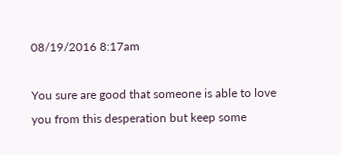08/19/2016 8:17am

You sure are good that someone is able to love you from this desperation but keep some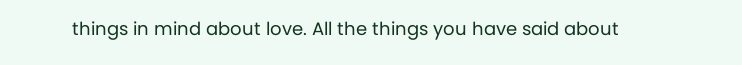things in mind about love. All the things you have said about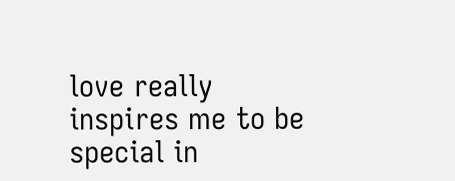love really inspires me to be special in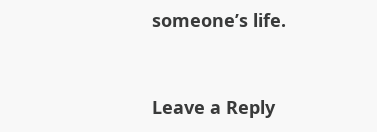someone’s life.


Leave a Reply